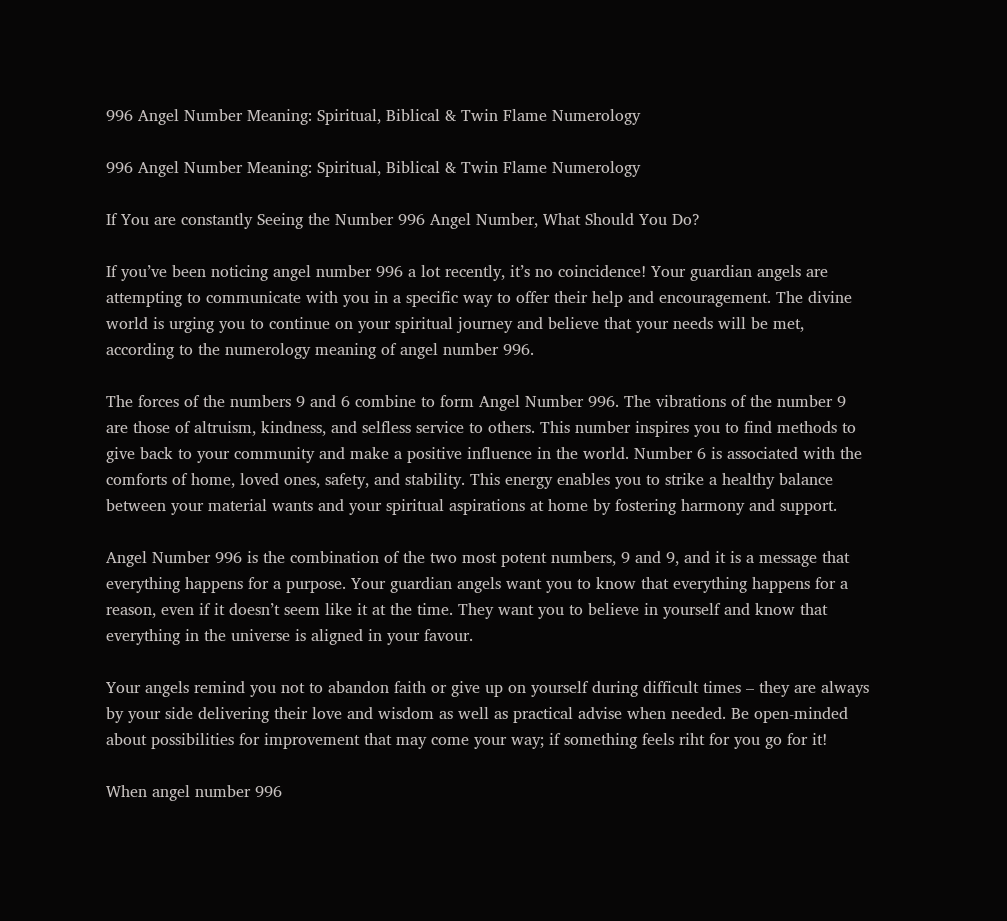996 Angel Number Meaning: Spiritual, Biblical & Twin Flame Numerology

996 Angel Number Meaning: Spiritual, Biblical & Twin Flame Numerology

If You are constantly Seeing the Number 996 Angel Number, What Should You Do?

If you’ve been noticing angel number 996 a lot recently, it’s no coincidence! Your guardian angels are attempting to communicate with you in a specific way to offer their help and encouragement. The divine world is urging you to continue on your spiritual journey and believe that your needs will be met, according to the numerology meaning of angel number 996.

The forces of the numbers 9 and 6 combine to form Angel Number 996. The vibrations of the number 9 are those of altruism, kindness, and selfless service to others. This number inspires you to find methods to give back to your community and make a positive influence in the world. Number 6 is associated with the comforts of home, loved ones, safety, and stability. This energy enables you to strike a healthy balance between your material wants and your spiritual aspirations at home by fostering harmony and support.

Angel Number 996 is the combination of the two most potent numbers, 9 and 9, and it is a message that everything happens for a purpose. Your guardian angels want you to know that everything happens for a reason, even if it doesn’t seem like it at the time. They want you to believe in yourself and know that everything in the universe is aligned in your favour.

Your angels remind you not to abandon faith or give up on yourself during difficult times – they are always by your side delivering their love and wisdom as well as practical advise when needed. Be open-minded about possibilities for improvement that may come your way; if something feels riht for you go for it!

When angel number 996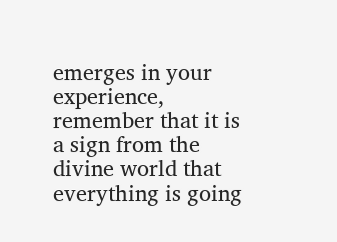emerges in your experience, remember that it is a sign from the divine world that everything is going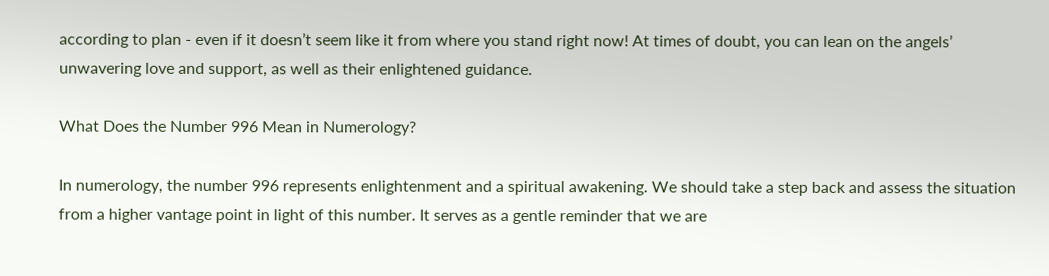according to plan - even if it doesn’t seem like it from where you stand right now! At times of doubt, you can lean on the angels’ unwavering love and support, as well as their enlightened guidance.

What Does the Number 996 Mean in Numerology?

In numerology, the number 996 represents enlightenment and a spiritual awakening. We should take a step back and assess the situation from a higher vantage point in light of this number. It serves as a gentle reminder that we are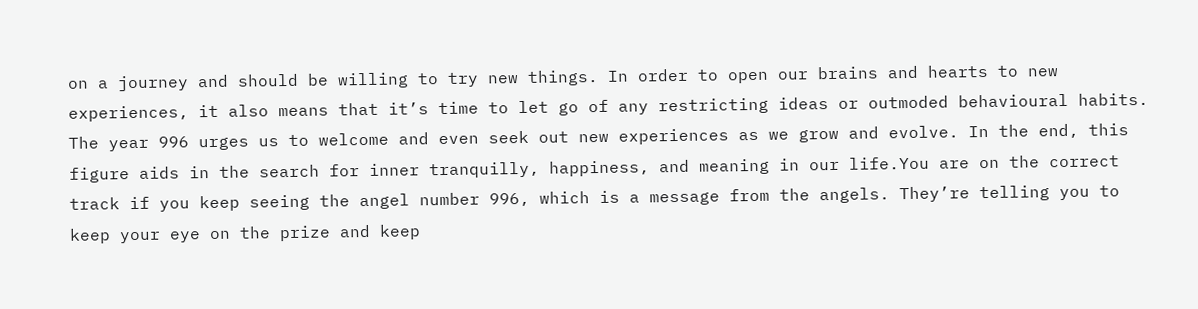on a journey and should be willing to try new things. In order to open our brains and hearts to new experiences, it also means that it’s time to let go of any restricting ideas or outmoded behavioural habits. The year 996 urges us to welcome and even seek out new experiences as we grow and evolve. In the end, this figure aids in the search for inner tranquilly, happiness, and meaning in our life.You are on the correct track if you keep seeing the angel number 996, which is a message from the angels. They’re telling you to keep your eye on the prize and keep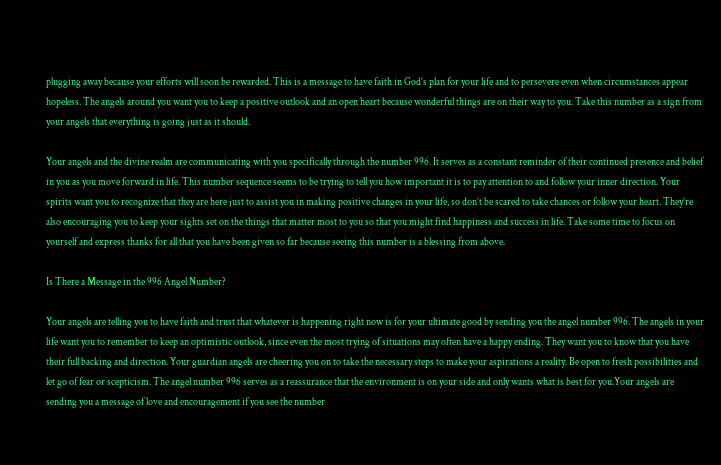plugging away because your efforts will soon be rewarded. This is a message to have faith in God’s plan for your life and to persevere even when circumstances appear hopeless. The angels around you want you to keep a positive outlook and an open heart because wonderful things are on their way to you. Take this number as a sign from your angels that everything is going just as it should.

Your angels and the divine realm are communicating with you specifically through the number 996. It serves as a constant reminder of their continued presence and belief in you as you move forward in life. This number sequence seems to be trying to tell you how important it is to pay attention to and follow your inner direction. Your spirits want you to recognize that they are here just to assist you in making positive changes in your life, so don’t be scared to take chances or follow your heart. They’re also encouraging you to keep your sights set on the things that matter most to you so that you might find happiness and success in life. Take some time to focus on yourself and express thanks for all that you have been given so far because seeing this number is a blessing from above.

Is There a Message in the 996 Angel Number?

Your angels are telling you to have faith and trust that whatever is happening right now is for your ultimate good by sending you the angel number 996. The angels in your life want you to remember to keep an optimistic outlook, since even the most trying of situations may often have a happy ending. They want you to know that you have their full backing and direction. Your guardian angels are cheering you on to take the necessary steps to make your aspirations a reality. Be open to fresh possibilities and let go of fear or scepticism. The angel number 996 serves as a reassurance that the environment is on your side and only wants what is best for you.Your angels are sending you a message of love and encouragement if you see the number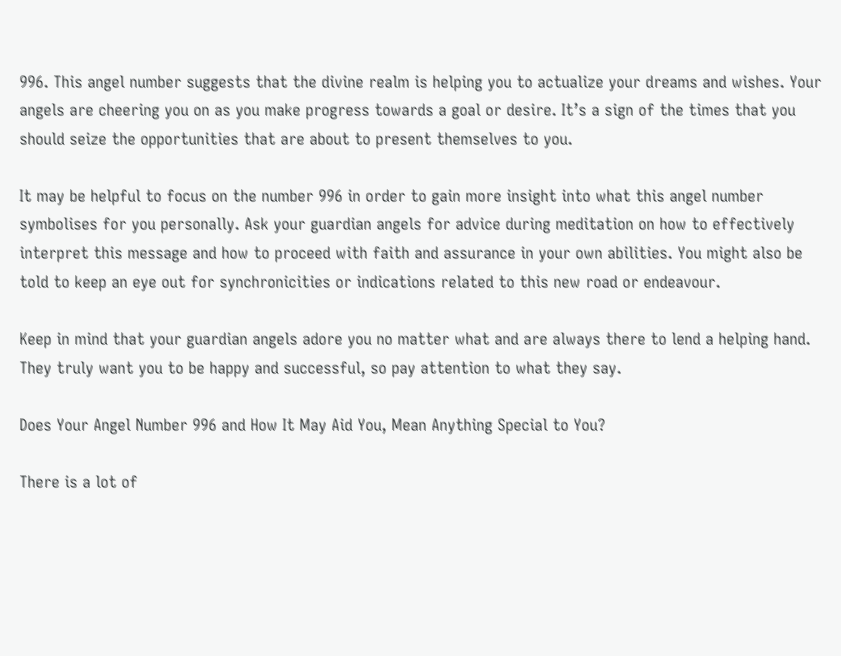996. This angel number suggests that the divine realm is helping you to actualize your dreams and wishes. Your angels are cheering you on as you make progress towards a goal or desire. It’s a sign of the times that you should seize the opportunities that are about to present themselves to you.

It may be helpful to focus on the number 996 in order to gain more insight into what this angel number symbolises for you personally. Ask your guardian angels for advice during meditation on how to effectively interpret this message and how to proceed with faith and assurance in your own abilities. You might also be told to keep an eye out for synchronicities or indications related to this new road or endeavour.

Keep in mind that your guardian angels adore you no matter what and are always there to lend a helping hand. They truly want you to be happy and successful, so pay attention to what they say.

Does Your Angel Number 996 and How It May Aid You, Mean Anything Special to You?

There is a lot of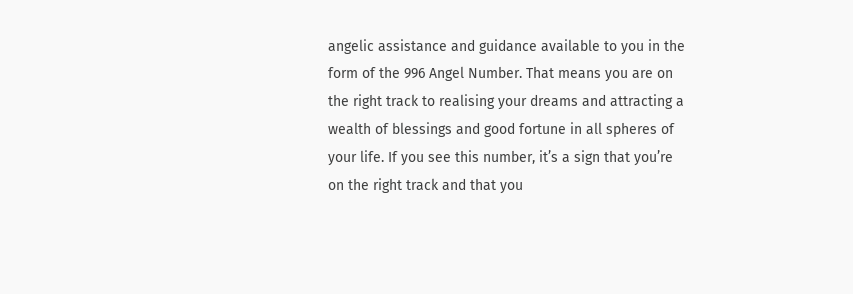angelic assistance and guidance available to you in the form of the 996 Angel Number. That means you are on the right track to realising your dreams and attracting a wealth of blessings and good fortune in all spheres of your life. If you see this number, it’s a sign that you’re on the right track and that you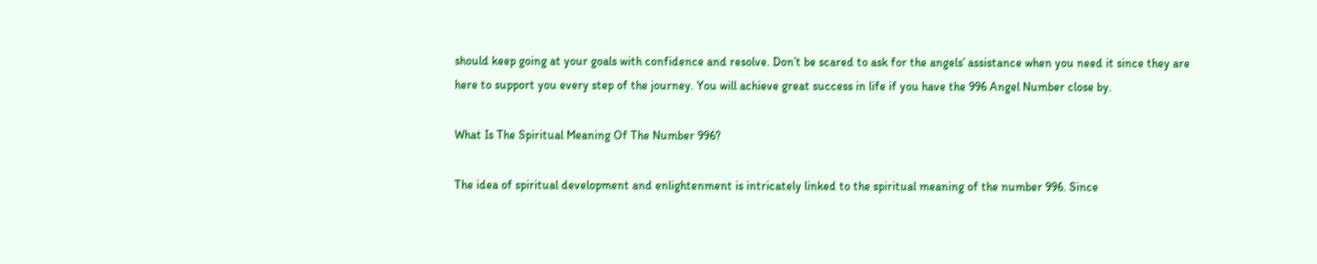should keep going at your goals with confidence and resolve. Don’t be scared to ask for the angels’ assistance when you need it since they are here to support you every step of the journey. You will achieve great success in life if you have the 996 Angel Number close by.

What Is The Spiritual Meaning Of The Number 996?

The idea of spiritual development and enlightenment is intricately linked to the spiritual meaning of the number 996. Since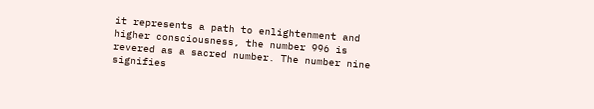it represents a path to enlightenment and higher consciousness, the number 996 is revered as a sacred number. The number nine signifies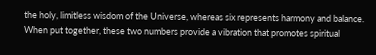the holy, limitless wisdom of the Universe, whereas six represents harmony and balance. When put together, these two numbers provide a vibration that promotes spiritual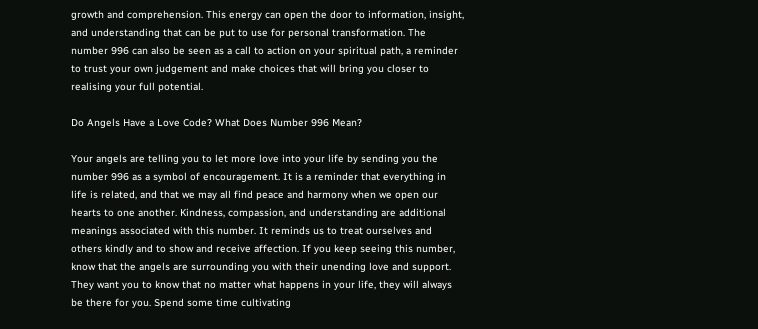growth and comprehension. This energy can open the door to information, insight, and understanding that can be put to use for personal transformation. The number 996 can also be seen as a call to action on your spiritual path, a reminder to trust your own judgement and make choices that will bring you closer to realising your full potential.

Do Angels Have a Love Code? What Does Number 996 Mean?

Your angels are telling you to let more love into your life by sending you the number 996 as a symbol of encouragement. It is a reminder that everything in life is related, and that we may all find peace and harmony when we open our hearts to one another. Kindness, compassion, and understanding are additional meanings associated with this number. It reminds us to treat ourselves and others kindly and to show and receive affection. If you keep seeing this number, know that the angels are surrounding you with their unending love and support. They want you to know that no matter what happens in your life, they will always be there for you. Spend some time cultivating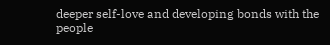deeper self-love and developing bonds with the people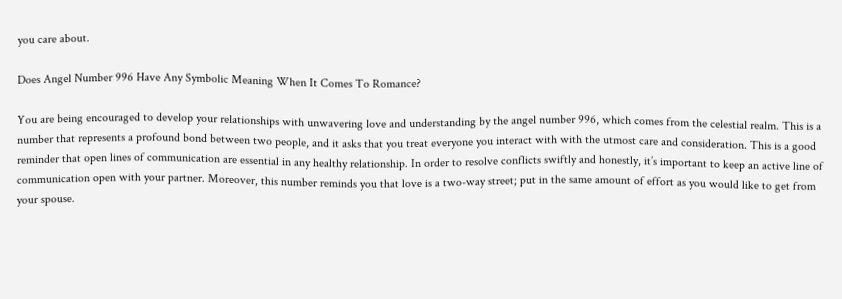you care about.

Does Angel Number 996 Have Any Symbolic Meaning When It Comes To Romance?

You are being encouraged to develop your relationships with unwavering love and understanding by the angel number 996, which comes from the celestial realm. This is a number that represents a profound bond between two people, and it asks that you treat everyone you interact with with the utmost care and consideration. This is a good reminder that open lines of communication are essential in any healthy relationship. In order to resolve conflicts swiftly and honestly, it’s important to keep an active line of communication open with your partner. Moreover, this number reminds you that love is a two-way street; put in the same amount of effort as you would like to get from your spouse.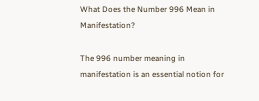What Does the Number 996 Mean in Manifestation?

The 996 number meaning in manifestation is an essential notion for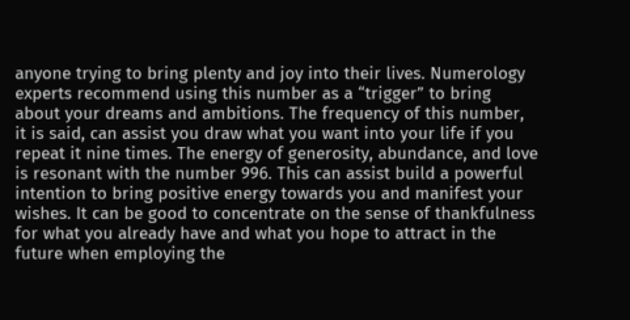anyone trying to bring plenty and joy into their lives. Numerology experts recommend using this number as a “trigger” to bring about your dreams and ambitions. The frequency of this number, it is said, can assist you draw what you want into your life if you repeat it nine times. The energy of generosity, abundance, and love is resonant with the number 996. This can assist build a powerful intention to bring positive energy towards you and manifest your wishes. It can be good to concentrate on the sense of thankfulness for what you already have and what you hope to attract in the future when employing the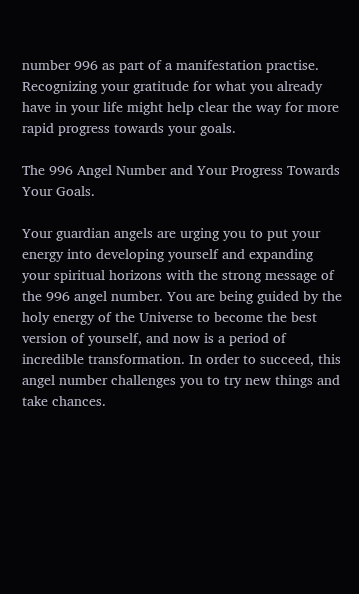number 996 as part of a manifestation practise. Recognizing your gratitude for what you already have in your life might help clear the way for more rapid progress towards your goals.

The 996 Angel Number and Your Progress Towards Your Goals.

Your guardian angels are urging you to put your energy into developing yourself and expanding your spiritual horizons with the strong message of the 996 angel number. You are being guided by the holy energy of the Universe to become the best version of yourself, and now is a period of incredible transformation. In order to succeed, this angel number challenges you to try new things and take chances.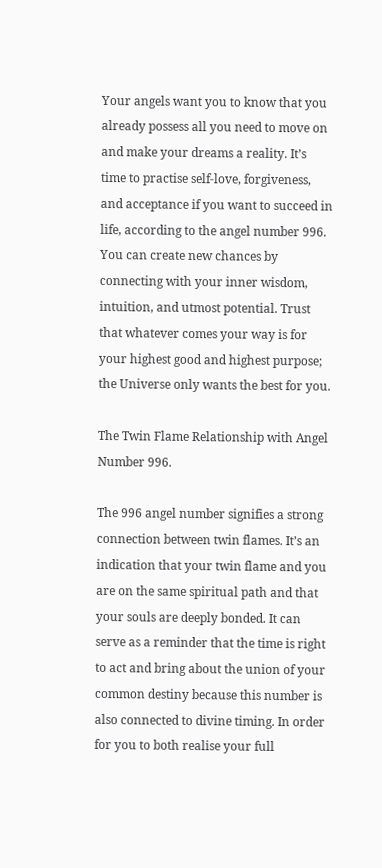Your angels want you to know that you already possess all you need to move on and make your dreams a reality. It’s time to practise self-love, forgiveness, and acceptance if you want to succeed in life, according to the angel number 996. You can create new chances by connecting with your inner wisdom, intuition, and utmost potential. Trust that whatever comes your way is for your highest good and highest purpose; the Universe only wants the best for you.

The Twin Flame Relationship with Angel Number 996.

The 996 angel number signifies a strong connection between twin flames. It’s an indication that your twin flame and you are on the same spiritual path and that your souls are deeply bonded. It can serve as a reminder that the time is right to act and bring about the union of your common destiny because this number is also connected to divine timing. In order for you to both realise your full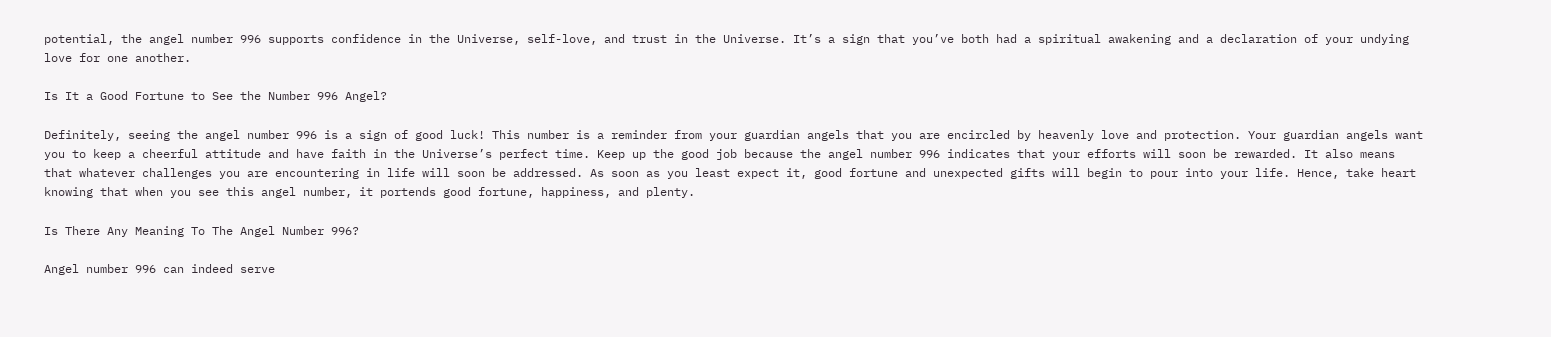potential, the angel number 996 supports confidence in the Universe, self-love, and trust in the Universe. It’s a sign that you’ve both had a spiritual awakening and a declaration of your undying love for one another.

Is It a Good Fortune to See the Number 996 Angel?

Definitely, seeing the angel number 996 is a sign of good luck! This number is a reminder from your guardian angels that you are encircled by heavenly love and protection. Your guardian angels want you to keep a cheerful attitude and have faith in the Universe’s perfect time. Keep up the good job because the angel number 996 indicates that your efforts will soon be rewarded. It also means that whatever challenges you are encountering in life will soon be addressed. As soon as you least expect it, good fortune and unexpected gifts will begin to pour into your life. Hence, take heart knowing that when you see this angel number, it portends good fortune, happiness, and plenty.

Is There Any Meaning To The Angel Number 996?

Angel number 996 can indeed serve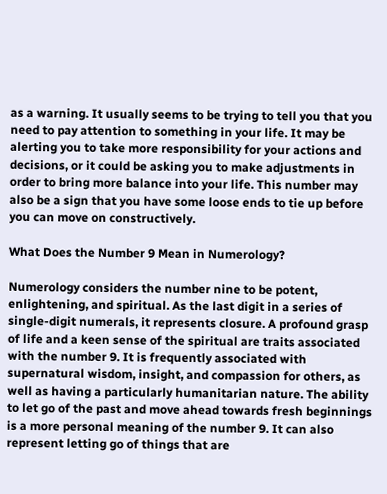as a warning. It usually seems to be trying to tell you that you need to pay attention to something in your life. It may be alerting you to take more responsibility for your actions and decisions, or it could be asking you to make adjustments in order to bring more balance into your life. This number may also be a sign that you have some loose ends to tie up before you can move on constructively.

What Does the Number 9 Mean in Numerology?

Numerology considers the number nine to be potent, enlightening, and spiritual. As the last digit in a series of single-digit numerals, it represents closure. A profound grasp of life and a keen sense of the spiritual are traits associated with the number 9. It is frequently associated with supernatural wisdom, insight, and compassion for others, as well as having a particularly humanitarian nature. The ability to let go of the past and move ahead towards fresh beginnings is a more personal meaning of the number 9. It can also represent letting go of things that are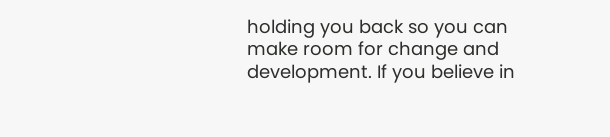holding you back so you can make room for change and development. If you believe in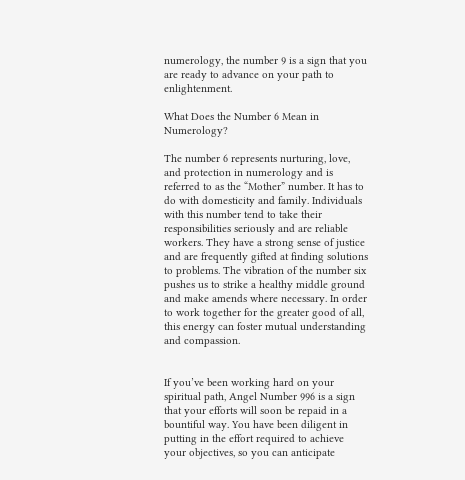numerology, the number 9 is a sign that you are ready to advance on your path to enlightenment.

What Does the Number 6 Mean in Numerology?

The number 6 represents nurturing, love, and protection in numerology and is referred to as the “Mother” number. It has to do with domesticity and family. Individuals with this number tend to take their responsibilities seriously and are reliable workers. They have a strong sense of justice and are frequently gifted at finding solutions to problems. The vibration of the number six pushes us to strike a healthy middle ground and make amends where necessary. In order to work together for the greater good of all, this energy can foster mutual understanding and compassion.


If you’ve been working hard on your spiritual path, Angel Number 996 is a sign that your efforts will soon be repaid in a bountiful way. You have been diligent in putting in the effort required to achieve your objectives, so you can anticipate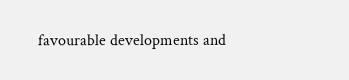favourable developments and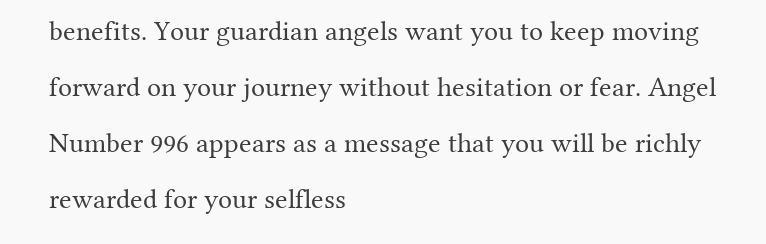benefits. Your guardian angels want you to keep moving forward on your journey without hesitation or fear. Angel Number 996 appears as a message that you will be richly rewarded for your selfless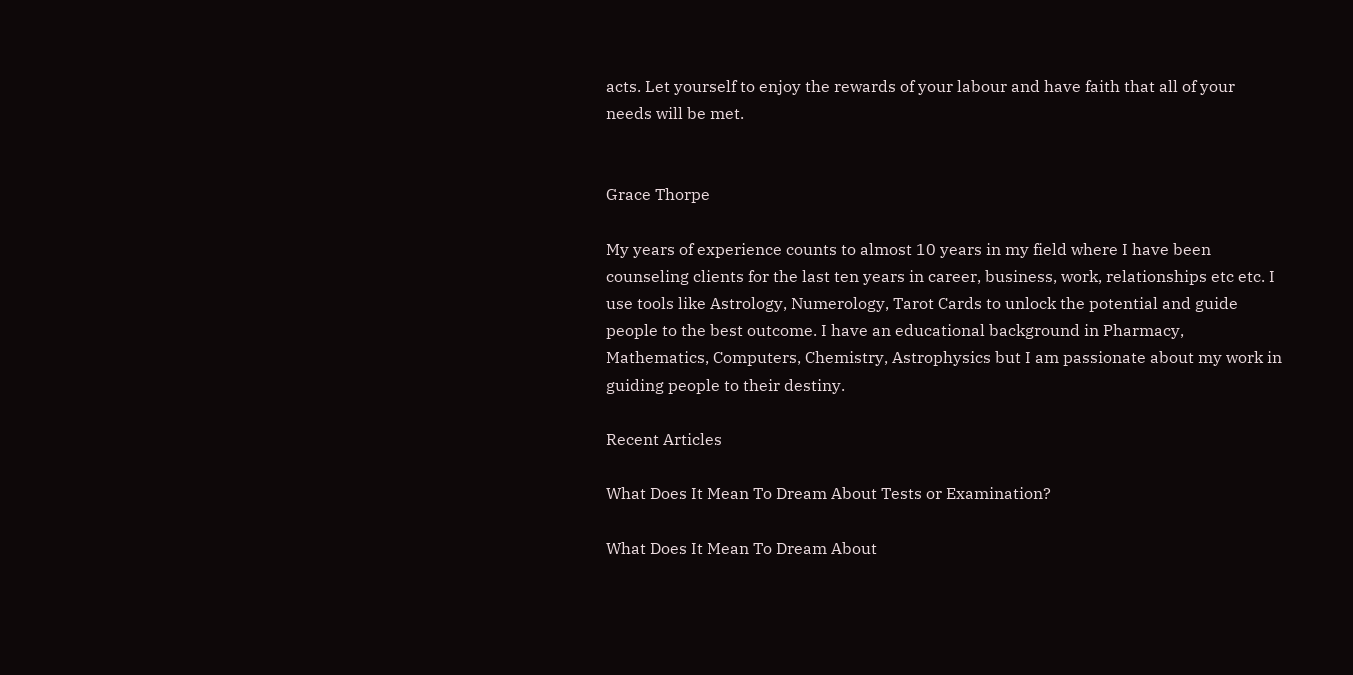acts. Let yourself to enjoy the rewards of your labour and have faith that all of your needs will be met.


Grace Thorpe

My years of experience counts to almost 10 years in my field where I have been counseling clients for the last ten years in career, business, work, relationships etc etc. I use tools like Astrology, Numerology, Tarot Cards to unlock the potential and guide people to the best outcome. I have an educational background in Pharmacy, Mathematics, Computers, Chemistry, Astrophysics but I am passionate about my work in guiding people to their destiny.

Recent Articles

What Does It Mean To Dream About Tests or Examination?

What Does It Mean To Dream About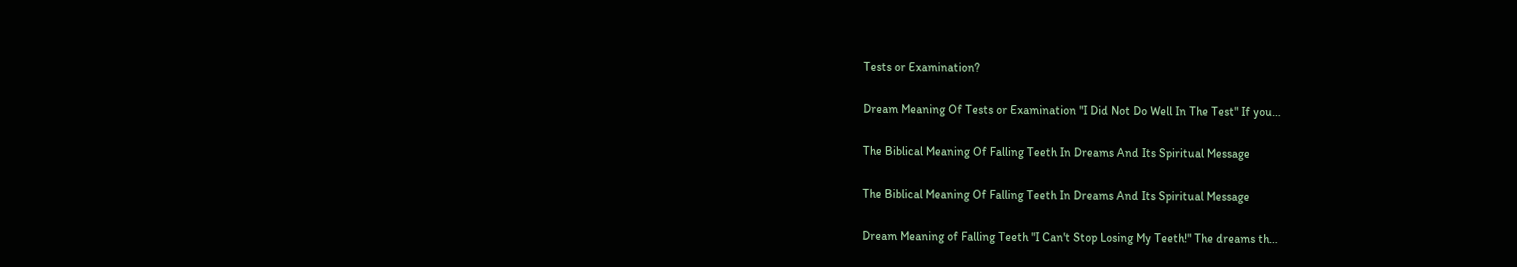Tests or Examination?

Dream Meaning Of Tests or Examination "I Did Not Do Well In The Test" If you…

The Biblical Meaning Of Falling Teeth In Dreams And Its Spiritual Message

The Biblical Meaning Of Falling Teeth In Dreams And Its Spiritual Message

Dream Meaning of Falling Teeth "I Can't Stop Losing My Teeth!" The dreams th…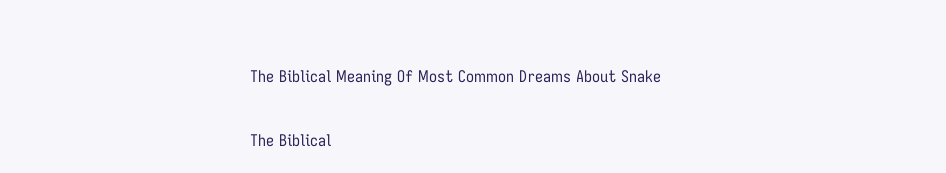The Biblical Meaning Of Most Common Dreams About Snake

The Biblical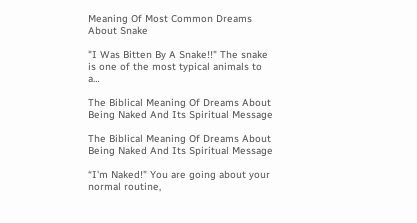Meaning Of Most Common Dreams About Snake

"I Was Bitten By A Snake!!" The snake is one of the most typical animals to a…

The Biblical Meaning Of Dreams About Being Naked And Its Spiritual Message

The Biblical Meaning Of Dreams About Being Naked And Its Spiritual Message

“I'm Naked!" You are going about your normal routine,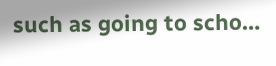such as going to scho…